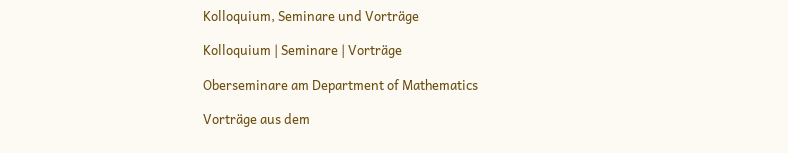Kolloquium, Seminare und Vorträge

Kolloquium | Seminare | Vorträge

Oberseminare am Department of Mathematics

Vorträge aus dem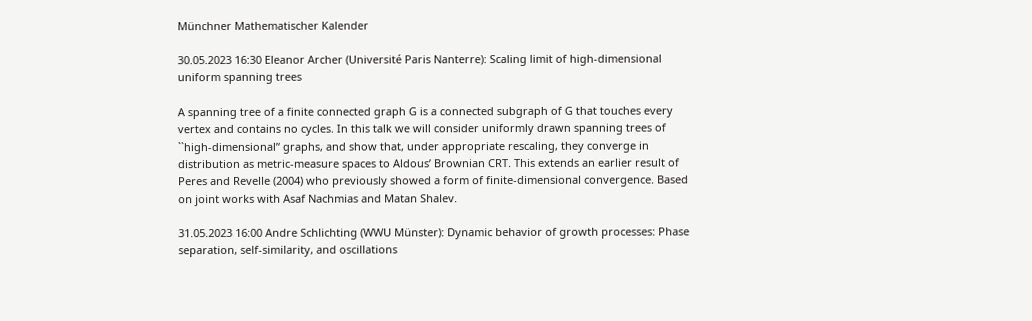Münchner Mathematischer Kalender

30.05.2023 16:30 Eleanor Archer (Université Paris Nanterre): Scaling limit of high-dimensional uniform spanning trees

A spanning tree of a finite connected graph G is a connected subgraph of G that touches every vertex and contains no cycles. In this talk we will consider uniformly drawn spanning trees of ``high-dimensional’‘ graphs, and show that, under appropriate rescaling, they converge in distribution as metric-measure spaces to Aldous’ Brownian CRT. This extends an earlier result of Peres and Revelle (2004) who previously showed a form of finite-dimensional convergence. Based on joint works with Asaf Nachmias and Matan Shalev.

31.05.2023 16:00 Andre Schlichting (WWU Münster): Dynamic behavior of growth processes: Phase separation, self-similarity, and oscillations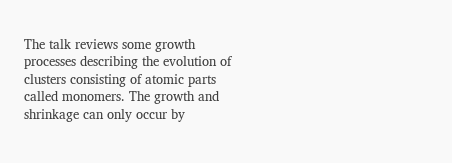The talk reviews some growth processes describing the evolution of clusters consisting of atomic parts called monomers. The growth and shrinkage can only occur by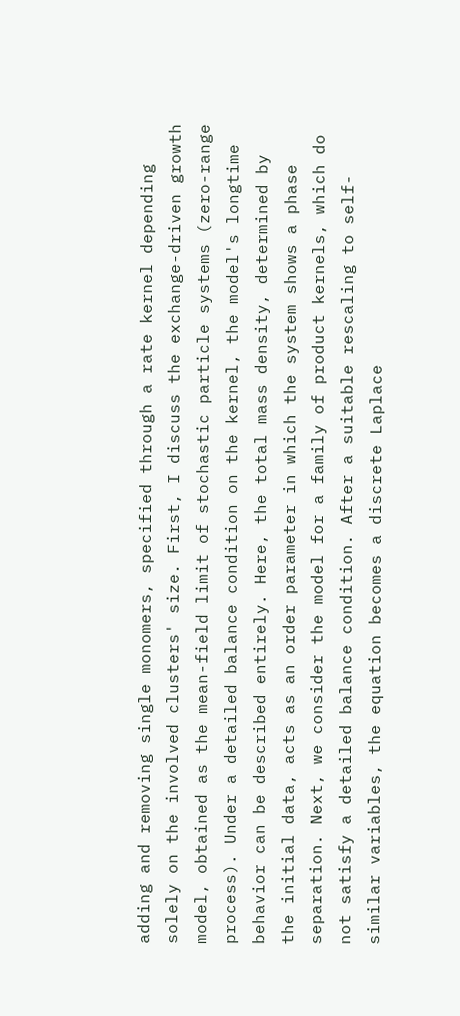adding and removing single monomers, specified through a rate kernel depending solely on the involved clusters' size. First, I discuss the exchange-driven growth model, obtained as the mean-field limit of stochastic particle systems (zero-range process). Under a detailed balance condition on the kernel, the model's longtime behavior can be described entirely. Here, the total mass density, determined by the initial data, acts as an order parameter in which the system shows a phase separation. Next, we consider the model for a family of product kernels, which do not satisfy a detailed balance condition. After a suitable rescaling to self-similar variables, the equation becomes a discrete Laplace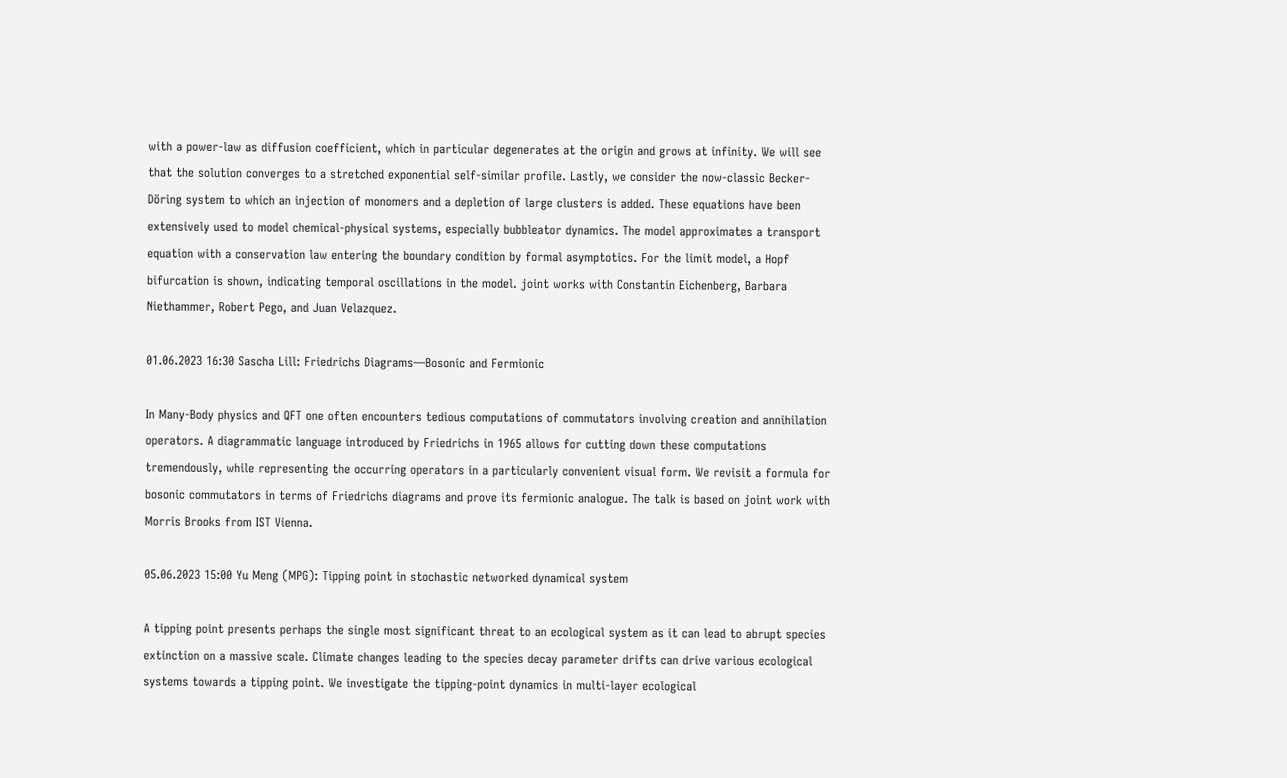with a power-law as diffusion coefficient, which in particular degenerates at the origin and grows at infinity. We will see that the solution converges to a stretched exponential self-similar profile. Lastly, we consider the now-classic Becker-Döring system to which an injection of monomers and a depletion of large clusters is added. These equations have been extensively used to model chemical-physical systems, especially bubbleator dynamics. The model approximates a transport equation with a conservation law entering the boundary condition by formal asymptotics. For the limit model, a Hopf bifurcation is shown, indicating temporal oscillations in the model. joint works with Constantin Eichenberg, Barbara Niethammer, Robert Pego, and Juan Velazquez.

01.06.2023 16:30 Sascha Lill: Friedrichs Diagrams—Bosonic and Fermionic

In Many-Body physics and QFT one often encounters tedious computations of commutators involving creation and annihilation operators. A diagrammatic language introduced by Friedrichs in 1965 allows for cutting down these computations tremendously, while representing the occurring operators in a particularly convenient visual form. We revisit a formula for bosonic commutators in terms of Friedrichs diagrams and prove its fermionic analogue. The talk is based on joint work with Morris Brooks from IST Vienna.

05.06.2023 15:00 Yu Meng (MPG): Tipping point in stochastic networked dynamical system

A tipping point presents perhaps the single most significant threat to an ecological system as it can lead to abrupt species extinction on a massive scale. Climate changes leading to the species decay parameter drifts can drive various ecological systems towards a tipping point. We investigate the tipping-point dynamics in multi-layer ecological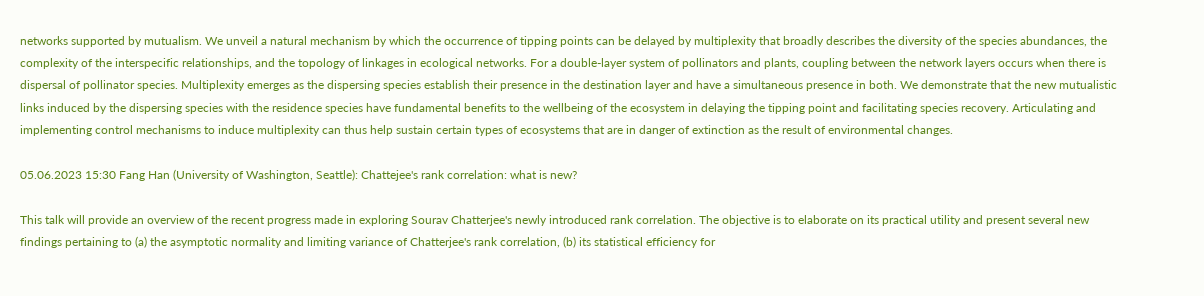networks supported by mutualism. We unveil a natural mechanism by which the occurrence of tipping points can be delayed by multiplexity that broadly describes the diversity of the species abundances, the complexity of the interspecific relationships, and the topology of linkages in ecological networks. For a double-layer system of pollinators and plants, coupling between the network layers occurs when there is dispersal of pollinator species. Multiplexity emerges as the dispersing species establish their presence in the destination layer and have a simultaneous presence in both. We demonstrate that the new mutualistic links induced by the dispersing species with the residence species have fundamental benefits to the wellbeing of the ecosystem in delaying the tipping point and facilitating species recovery. Articulating and implementing control mechanisms to induce multiplexity can thus help sustain certain types of ecosystems that are in danger of extinction as the result of environmental changes.

05.06.2023 15:30 Fang Han (University of Washington, Seattle): Chattejee's rank correlation: what is new?

This talk will provide an overview of the recent progress made in exploring Sourav Chatterjee's newly introduced rank correlation. The objective is to elaborate on its practical utility and present several new findings pertaining to (a) the asymptotic normality and limiting variance of Chatterjee's rank correlation, (b) its statistical efficiency for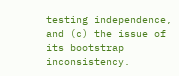testing independence, and (c) the issue of its bootstrap inconsistency.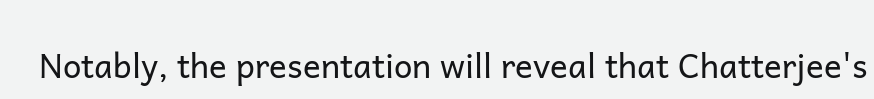Notably, the presentation will reveal that Chatterjee's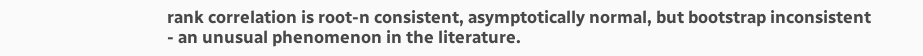rank correlation is root-n consistent, asymptotically normal, but bootstrap inconsistent - an unusual phenomenon in the literature.